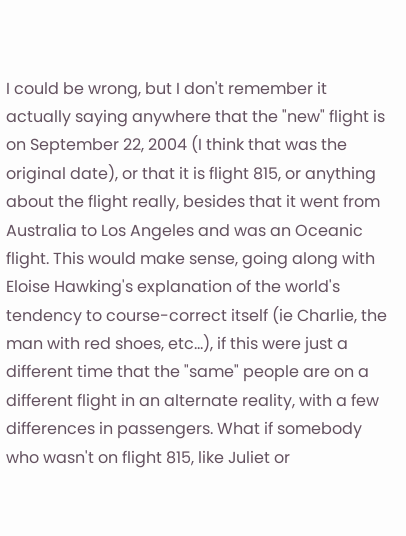I could be wrong, but I don't remember it actually saying anywhere that the "new" flight is on September 22, 2004 (I think that was the original date), or that it is flight 815, or anything about the flight really, besides that it went from Australia to Los Angeles and was an Oceanic flight. This would make sense, going along with Eloise Hawking's explanation of the world's tendency to course-correct itself (ie Charlie, the man with red shoes, etc...), if this were just a different time that the "same" people are on a different flight in an alternate reality, with a few differences in passengers. What if somebody who wasn't on flight 815, like Juliet or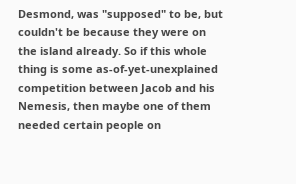Desmond, was "supposed" to be, but couldn't be because they were on the island already. So if this whole thing is some as-of-yet-unexplained competition between Jacob and his Nemesis, then maybe one of them needed certain people on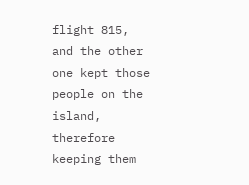flight 815, and the other one kept those people on the island, therefore keeping them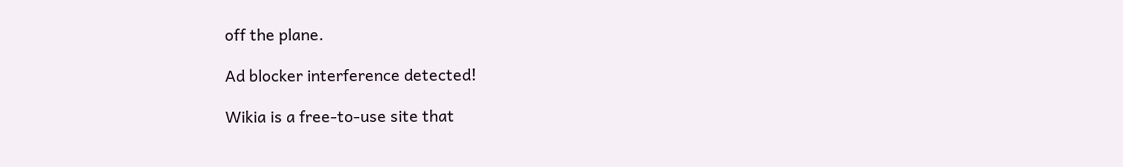off the plane.

Ad blocker interference detected!

Wikia is a free-to-use site that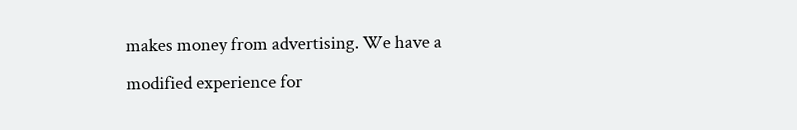makes money from advertising. We have a modified experience for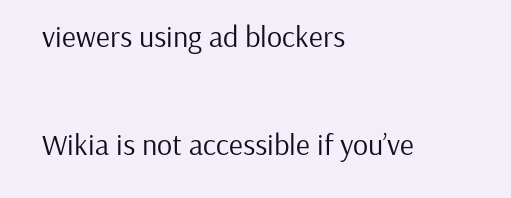viewers using ad blockers

Wikia is not accessible if you’ve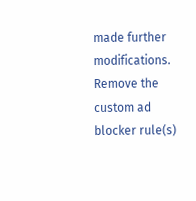made further modifications. Remove the custom ad blocker rule(s)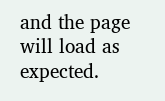and the page will load as expected.